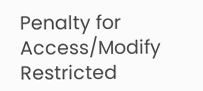Penalty for Access/Modify Restricted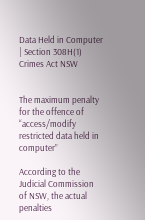Data Held in Computer | Section 308H(1) Crimes Act NSW


The maximum penalty for the offence of “access/modify restricted data held in computer”

According to the Judicial Commission of NSW, the actual penalties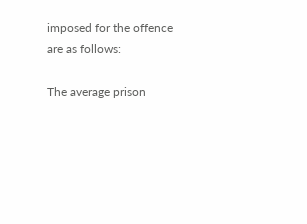imposed for the offence are as follows:

The average prison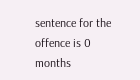sentence for the offence is 0 months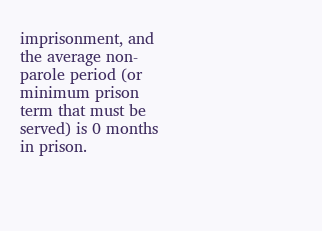imprisonment, and the average non-parole period (or minimum prison term that must be served) is 0 months in prison.